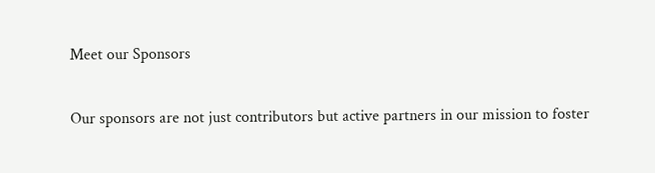Meet our Sponsors

Our sponsors are not just contributors but active partners in our mission to foster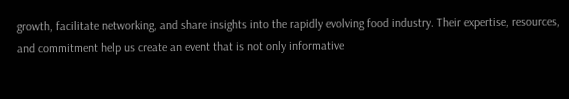growth, facilitate networking, and share insights into the rapidly evolving food industry. Their expertise, resources, and commitment help us create an event that is not only informative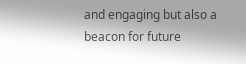and engaging but also a beacon for future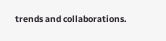trends and collaborations.